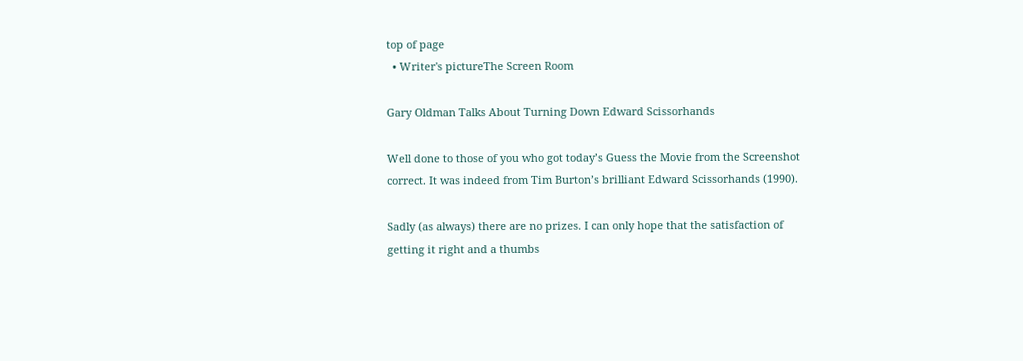top of page
  • Writer's pictureThe Screen Room

Gary Oldman Talks About Turning Down Edward Scissorhands

Well done to those of you who got today’s Guess the Movie from the Screenshot correct. It was indeed from Tim Burton’s brilliant Edward Scissorhands (1990).

Sadly (as always) there are no prizes. I can only hope that the satisfaction of getting it right and a thumbs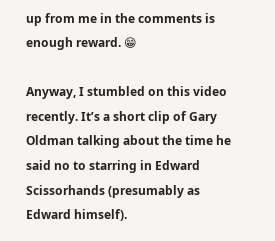up from me in the comments is enough reward. 😁

Anyway, I stumbled on this video recently. It’s a short clip of Gary Oldman talking about the time he said no to starring in Edward Scissorhands (presumably as Edward himself).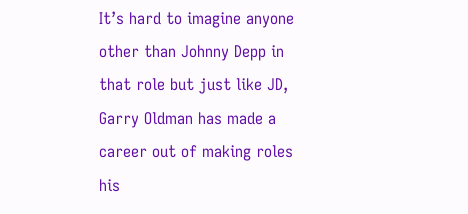It’s hard to imagine anyone other than Johnny Depp in that role but just like JD, Garry Oldman has made a career out of making roles his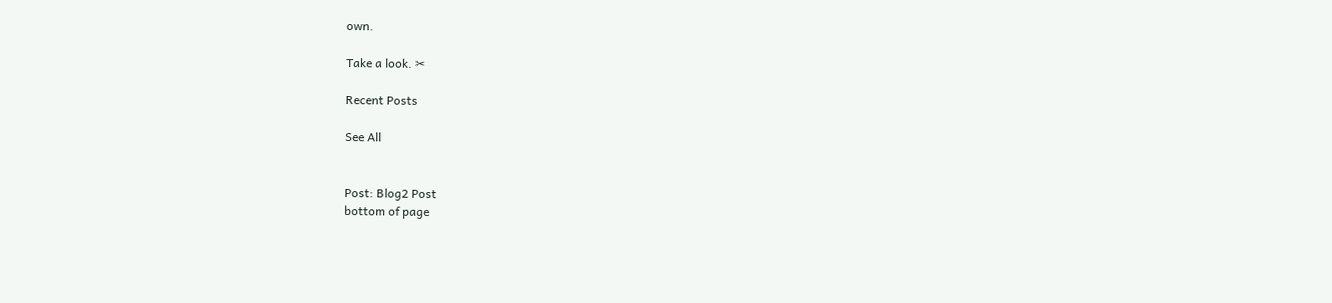own.

Take a look. ✂

Recent Posts

See All


Post: Blog2 Post
bottom of page